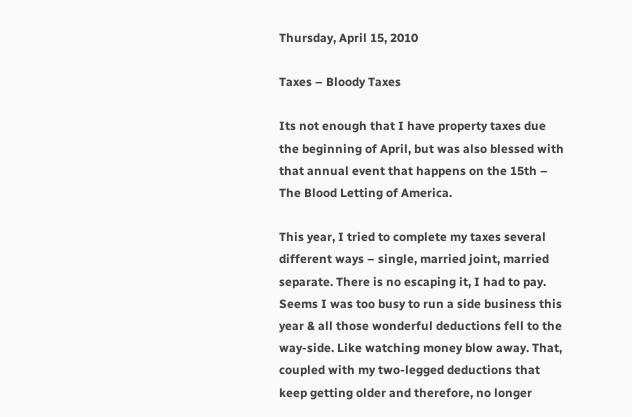Thursday, April 15, 2010

Taxes – Bloody Taxes

Its not enough that I have property taxes due the beginning of April, but was also blessed with that annual event that happens on the 15th – The Blood Letting of America.

This year, I tried to complete my taxes several different ways – single, married joint, married separate. There is no escaping it, I had to pay. Seems I was too busy to run a side business this year & all those wonderful deductions fell to the way-side. Like watching money blow away. That, coupled with my two-legged deductions that keep getting older and therefore, no longer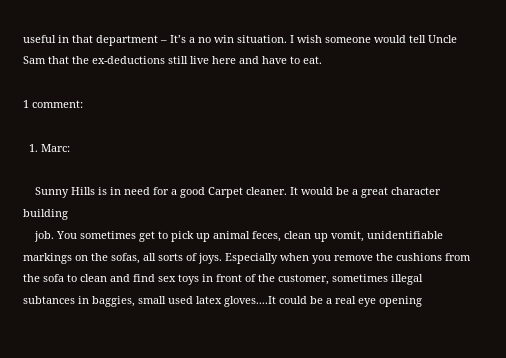useful in that department – It’s a no win situation. I wish someone would tell Uncle Sam that the ex-deductions still live here and have to eat.

1 comment:

  1. Marc:

    Sunny Hills is in need for a good Carpet cleaner. It would be a great character building
    job. You sometimes get to pick up animal feces, clean up vomit, unidentifiable markings on the sofas, all sorts of joys. Especially when you remove the cushions from the sofa to clean and find sex toys in front of the customer, sometimes illegal subtances in baggies, small used latex gloves....It could be a real eye opening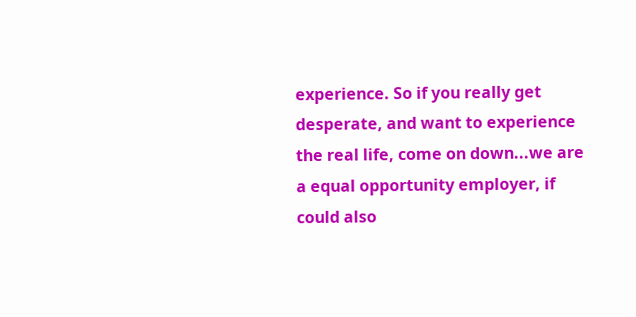experience. So if you really get desperate, and want to experience the real life, come on down...we are a equal opportunity employer, if could also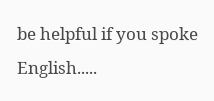be helpful if you spoke English.....